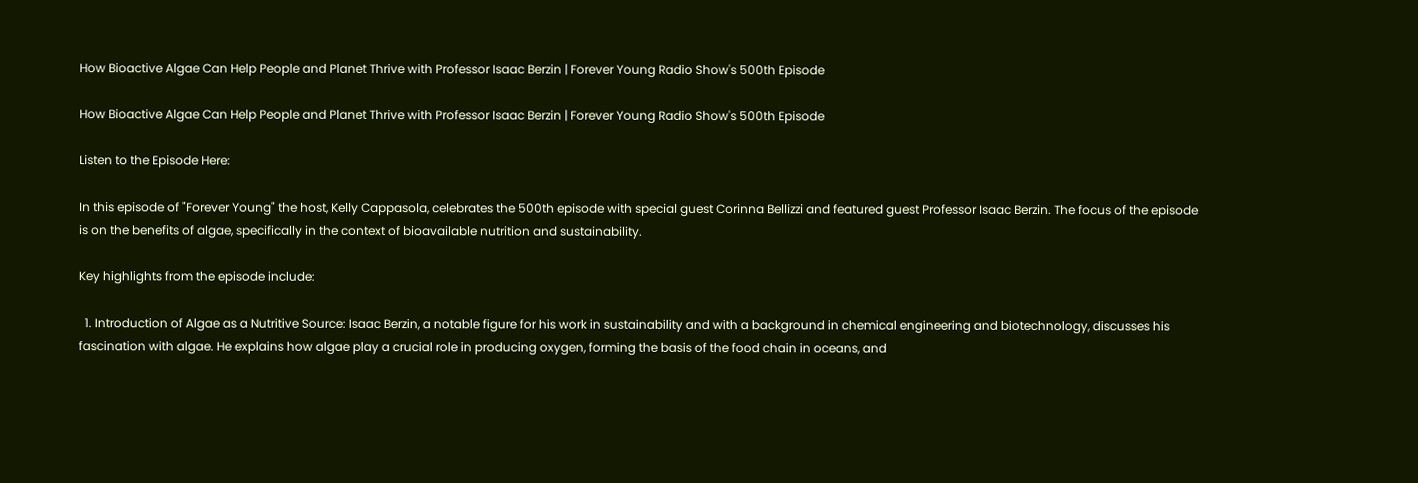How Bioactive Algae Can Help People and Planet Thrive with Professor Isaac Berzin | Forever Young Radio Show's 500th Episode

How Bioactive Algae Can Help People and Planet Thrive with Professor Isaac Berzin | Forever Young Radio Show's 500th Episode

Listen to the Episode Here:

In this episode of "Forever Young" the host, Kelly Cappasola, celebrates the 500th episode with special guest Corinna Bellizzi and featured guest Professor Isaac Berzin. The focus of the episode is on the benefits of algae, specifically in the context of bioavailable nutrition and sustainability.

Key highlights from the episode include:

  1. Introduction of Algae as a Nutritive Source: Isaac Berzin, a notable figure for his work in sustainability and with a background in chemical engineering and biotechnology, discusses his fascination with algae. He explains how algae play a crucial role in producing oxygen, forming the basis of the food chain in oceans, and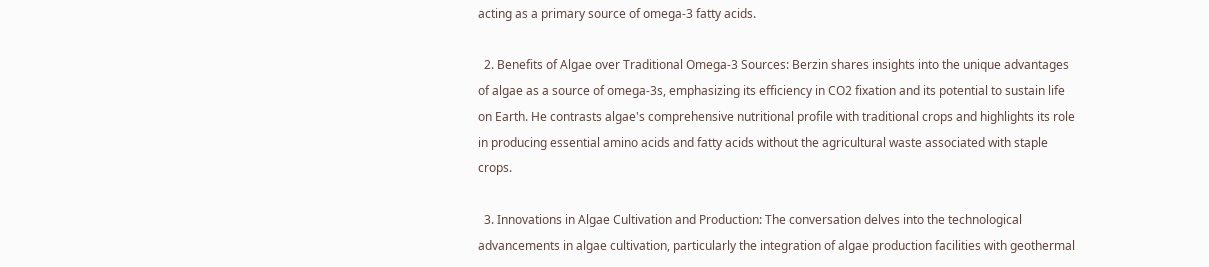acting as a primary source of omega-3 fatty acids.

  2. Benefits of Algae over Traditional Omega-3 Sources: Berzin shares insights into the unique advantages of algae as a source of omega-3s, emphasizing its efficiency in CO2 fixation and its potential to sustain life on Earth. He contrasts algae's comprehensive nutritional profile with traditional crops and highlights its role in producing essential amino acids and fatty acids without the agricultural waste associated with staple crops.

  3. Innovations in Algae Cultivation and Production: The conversation delves into the technological advancements in algae cultivation, particularly the integration of algae production facilities with geothermal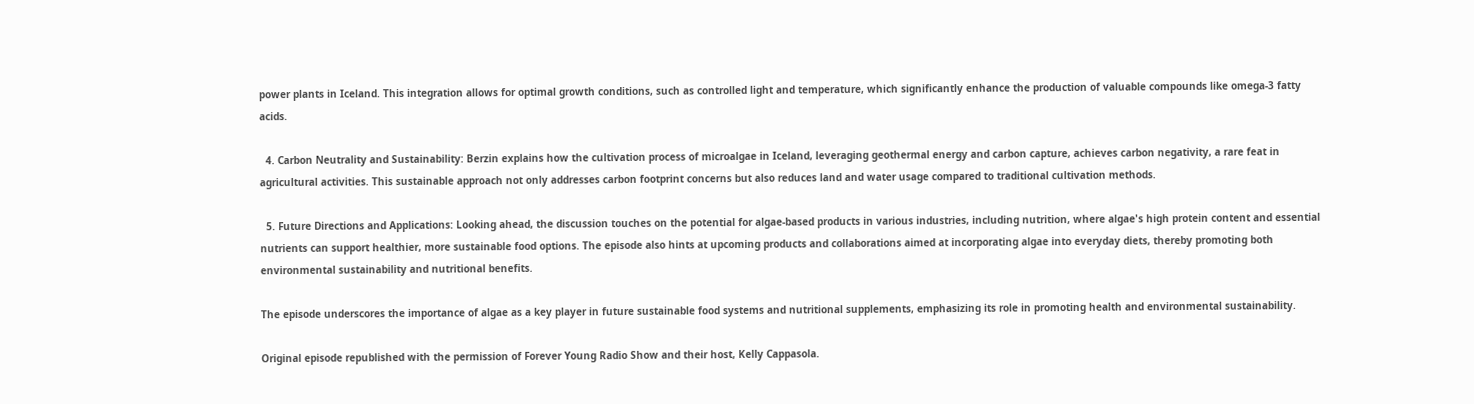power plants in Iceland. This integration allows for optimal growth conditions, such as controlled light and temperature, which significantly enhance the production of valuable compounds like omega-3 fatty acids.

  4. Carbon Neutrality and Sustainability: Berzin explains how the cultivation process of microalgae in Iceland, leveraging geothermal energy and carbon capture, achieves carbon negativity, a rare feat in agricultural activities. This sustainable approach not only addresses carbon footprint concerns but also reduces land and water usage compared to traditional cultivation methods.

  5. Future Directions and Applications: Looking ahead, the discussion touches on the potential for algae-based products in various industries, including nutrition, where algae's high protein content and essential nutrients can support healthier, more sustainable food options. The episode also hints at upcoming products and collaborations aimed at incorporating algae into everyday diets, thereby promoting both environmental sustainability and nutritional benefits.

The episode underscores the importance of algae as a key player in future sustainable food systems and nutritional supplements, emphasizing its role in promoting health and environmental sustainability.

Original episode republished with the permission of Forever Young Radio Show and their host, Kelly Cappasola.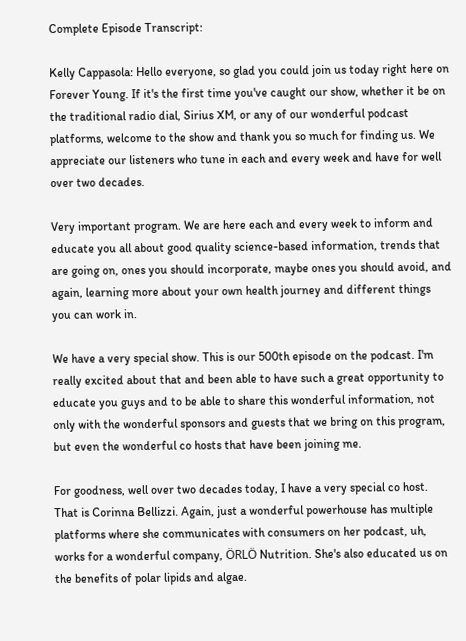Complete Episode Transcript:

Kelly Cappasola: Hello everyone, so glad you could join us today right here on Forever Young. If it's the first time you've caught our show, whether it be on the traditional radio dial, Sirius XM, or any of our wonderful podcast platforms, welcome to the show and thank you so much for finding us. We appreciate our listeners who tune in each and every week and have for well over two decades.

Very important program. We are here each and every week to inform and educate you all about good quality science-based information, trends that are going on, ones you should incorporate, maybe ones you should avoid, and again, learning more about your own health journey and different things you can work in.

We have a very special show. This is our 500th episode on the podcast. I'm really excited about that and been able to have such a great opportunity to educate you guys and to be able to share this wonderful information, not only with the wonderful sponsors and guests that we bring on this program, but even the wonderful co hosts that have been joining me.

For goodness, well over two decades today, I have a very special co host. That is Corinna Bellizzi. Again, just a wonderful powerhouse has multiple platforms where she communicates with consumers on her podcast, uh, works for a wonderful company, ÖRLÖ Nutrition. She's also educated us on the benefits of polar lipids and algae.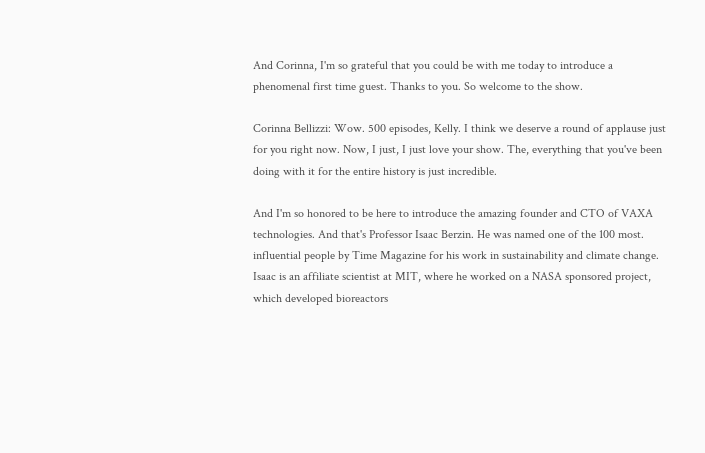And Corinna, I'm so grateful that you could be with me today to introduce a phenomenal first time guest. Thanks to you. So welcome to the show.

Corinna Bellizzi: Wow. 500 episodes, Kelly. I think we deserve a round of applause just for you right now. Now, I just, I just love your show. The, everything that you've been doing with it for the entire history is just incredible.

And I'm so honored to be here to introduce the amazing founder and CTO of VAXA technologies. And that's Professor Isaac Berzin. He was named one of the 100 most. influential people by Time Magazine for his work in sustainability and climate change. Isaac is an affiliate scientist at MIT, where he worked on a NASA sponsored project, which developed bioreactors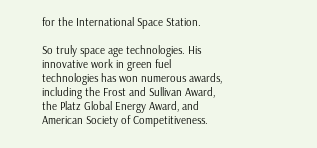for the International Space Station.

So truly space age technologies. His innovative work in green fuel technologies has won numerous awards, including the Frost and Sullivan Award, the Platz Global Energy Award, and American Society of Competitiveness.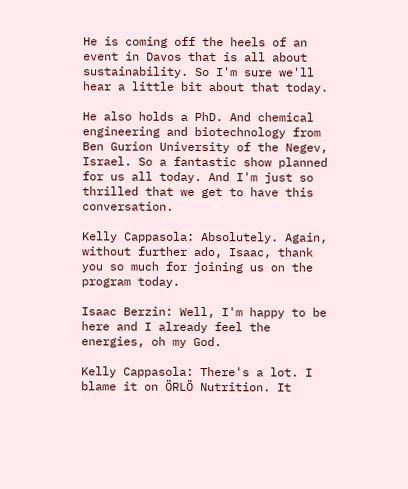He is coming off the heels of an event in Davos that is all about sustainability. So I'm sure we'll hear a little bit about that today.

He also holds a PhD. And chemical engineering and biotechnology from Ben Gurion University of the Negev, Israel. So a fantastic show planned for us all today. And I'm just so thrilled that we get to have this conversation.

Kelly Cappasola: Absolutely. Again, without further ado, Isaac, thank you so much for joining us on the program today.

Isaac Berzin: Well, I'm happy to be here and I already feel the energies, oh my God.

Kelly Cappasola: There's a lot. I blame it on ÖRLÖ Nutrition. It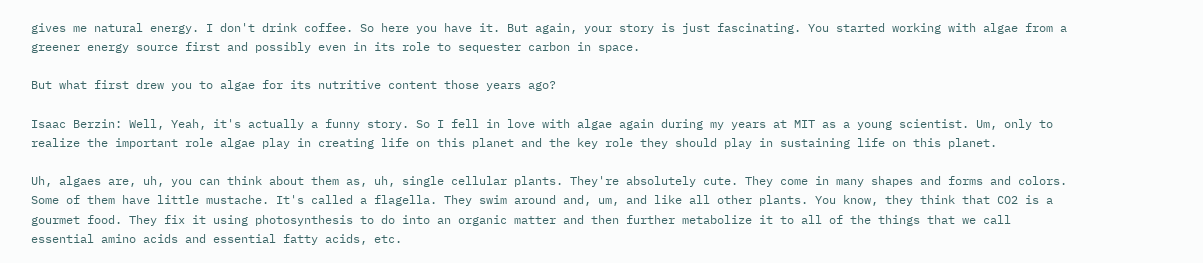gives me natural energy. I don't drink coffee. So here you have it. But again, your story is just fascinating. You started working with algae from a greener energy source first and possibly even in its role to sequester carbon in space.

But what first drew you to algae for its nutritive content those years ago?

Isaac Berzin: Well, Yeah, it's actually a funny story. So I fell in love with algae again during my years at MIT as a young scientist. Um, only to realize the important role algae play in creating life on this planet and the key role they should play in sustaining life on this planet.

Uh, algaes are, uh, you can think about them as, uh, single cellular plants. They're absolutely cute. They come in many shapes and forms and colors. Some of them have little mustache. It's called a flagella. They swim around and, um, and like all other plants. You know, they think that CO2 is a gourmet food. They fix it using photosynthesis to do into an organic matter and then further metabolize it to all of the things that we call essential amino acids and essential fatty acids, etc.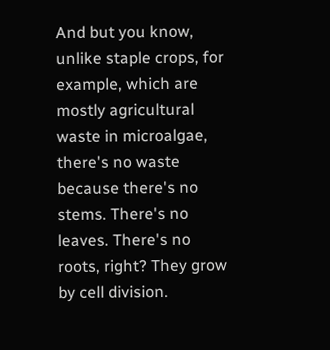And but you know, unlike staple crops, for example, which are mostly agricultural waste in microalgae, there's no waste because there's no stems. There's no leaves. There's no roots, right? They grow by cell division.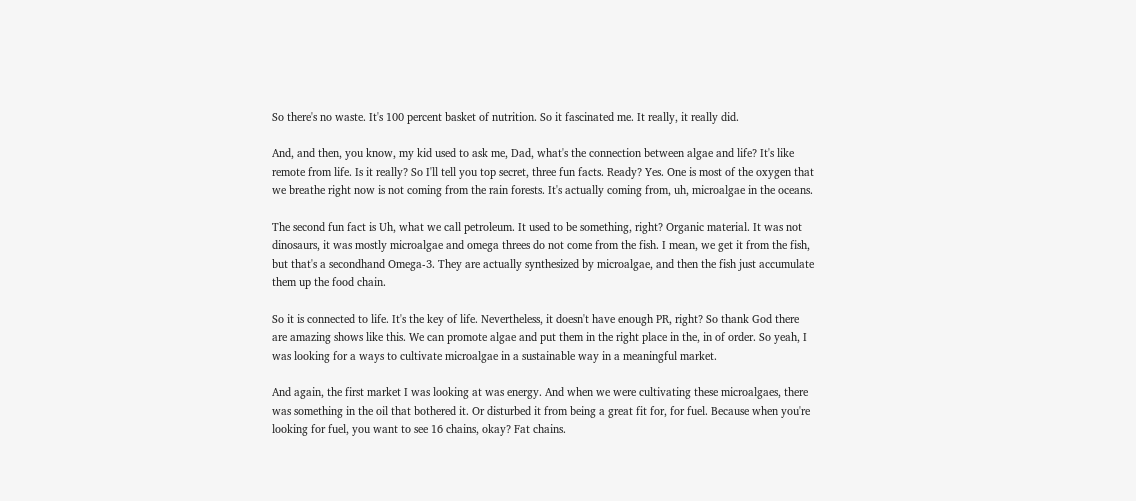So there's no waste. It's 100 percent basket of nutrition. So it fascinated me. It really, it really did.

And, and then, you know, my kid used to ask me, Dad, what's the connection between algae and life? It's like remote from life. Is it really? So I'll tell you top secret, three fun facts. Ready? Yes. One is most of the oxygen that we breathe right now is not coming from the rain forests. It's actually coming from, uh, microalgae in the oceans.

The second fun fact is Uh, what we call petroleum. It used to be something, right? Organic material. It was not dinosaurs, it was mostly microalgae and omega threes do not come from the fish. I mean, we get it from the fish, but that's a secondhand Omega-3. They are actually synthesized by microalgae, and then the fish just accumulate them up the food chain.

So it is connected to life. It's the key of life. Nevertheless, it doesn't have enough PR, right? So thank God there are amazing shows like this. We can promote algae and put them in the right place in the, in of order. So yeah, I was looking for a ways to cultivate microalgae in a sustainable way in a meaningful market.

And again, the first market I was looking at was energy. And when we were cultivating these microalgaes, there was something in the oil that bothered it. Or disturbed it from being a great fit for, for fuel. Because when you're looking for fuel, you want to see 16 chains, okay? Fat chains.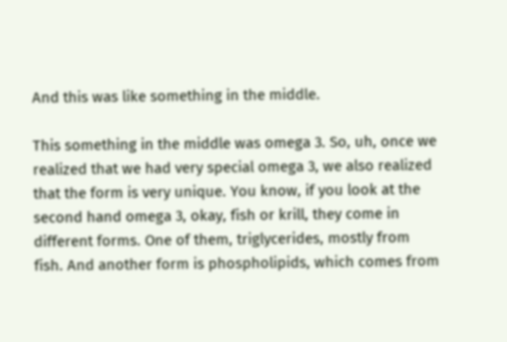And this was like something in the middle.

This something in the middle was omega 3. So, uh, once we realized that we had very special omega 3, we also realized that the form is very unique. You know, if you look at the second hand omega 3, okay, fish or krill, they come in different forms. One of them, triglycerides, mostly from fish. And another form is phospholipids, which comes from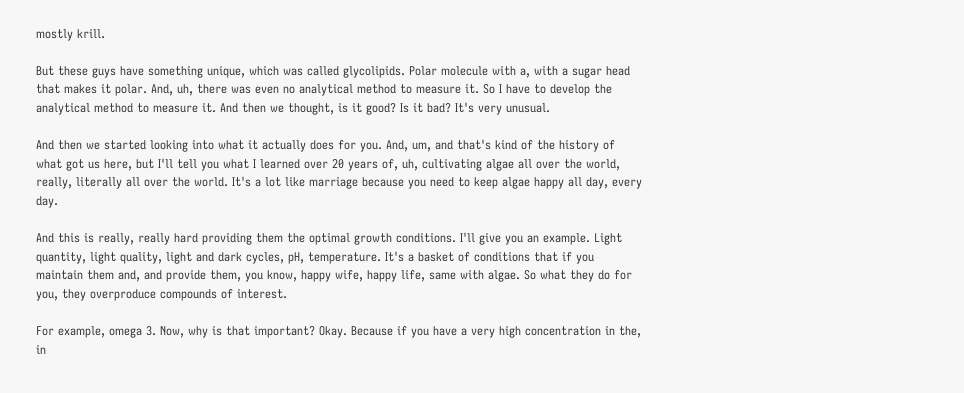mostly krill.

But these guys have something unique, which was called glycolipids. Polar molecule with a, with a sugar head that makes it polar. And, uh, there was even no analytical method to measure it. So I have to develop the analytical method to measure it. And then we thought, is it good? Is it bad? It's very unusual.

And then we started looking into what it actually does for you. And, um, and that's kind of the history of what got us here, but I'll tell you what I learned over 20 years of, uh, cultivating algae all over the world, really, literally all over the world. It's a lot like marriage because you need to keep algae happy all day, every day.

And this is really, really hard providing them the optimal growth conditions. I'll give you an example. Light quantity, light quality, light and dark cycles, pH, temperature. It's a basket of conditions that if you maintain them and, and provide them, you know, happy wife, happy life, same with algae. So what they do for you, they overproduce compounds of interest.

For example, omega 3. Now, why is that important? Okay. Because if you have a very high concentration in the, in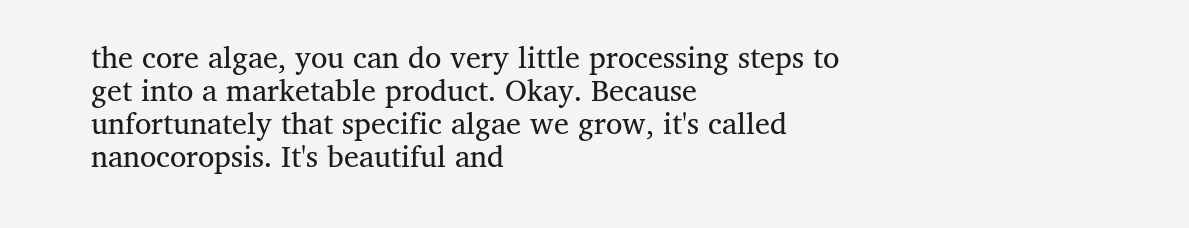the core algae, you can do very little processing steps to get into a marketable product. Okay. Because unfortunately that specific algae we grow, it's called nanocoropsis. It's beautiful and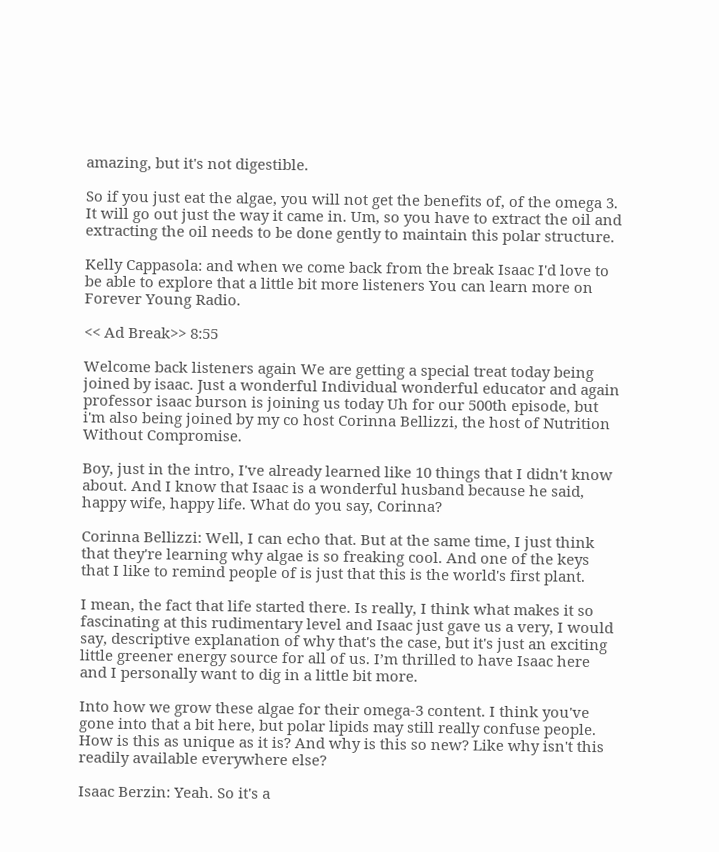amazing, but it's not digestible.

So if you just eat the algae, you will not get the benefits of, of the omega 3. It will go out just the way it came in. Um, so you have to extract the oil and extracting the oil needs to be done gently to maintain this polar structure.

Kelly Cappasola: and when we come back from the break Isaac I'd love to be able to explore that a little bit more listeners You can learn more on Forever Young Radio.

<< Ad Break>> 8:55

Welcome back listeners again We are getting a special treat today being joined by isaac. Just a wonderful Individual wonderful educator and again professor isaac burson is joining us today Uh for our 500th episode, but i'm also being joined by my co host Corinna Bellizzi, the host of Nutrition Without Compromise.

Boy, just in the intro, I've already learned like 10 things that I didn't know about. And I know that Isaac is a wonderful husband because he said, happy wife, happy life. What do you say, Corinna?

Corinna Bellizzi: Well, I can echo that. But at the same time, I just think that they're learning why algae is so freaking cool. And one of the keys that I like to remind people of is just that this is the world's first plant.

I mean, the fact that life started there. Is really, I think what makes it so fascinating at this rudimentary level and Isaac just gave us a very, I would say, descriptive explanation of why that's the case, but it's just an exciting little greener energy source for all of us. I’m thrilled to have Isaac here and I personally want to dig in a little bit more.

Into how we grow these algae for their omega-3 content. I think you've gone into that a bit here, but polar lipids may still really confuse people. How is this as unique as it is? And why is this so new? Like why isn't this readily available everywhere else?

Isaac Berzin: Yeah. So it's a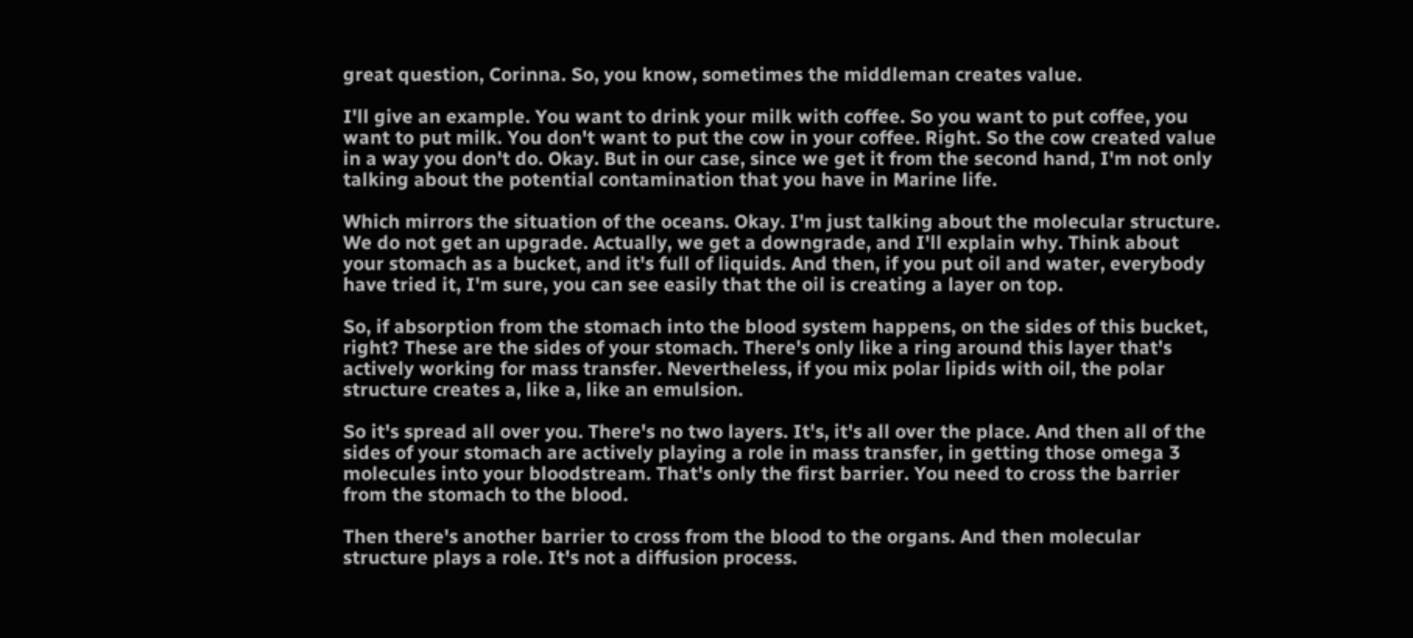great question, Corinna. So, you know, sometimes the middleman creates value.

I'll give an example. You want to drink your milk with coffee. So you want to put coffee, you want to put milk. You don't want to put the cow in your coffee. Right. So the cow created value in a way you don't do. Okay. But in our case, since we get it from the second hand, I'm not only talking about the potential contamination that you have in Marine life.

Which mirrors the situation of the oceans. Okay. I'm just talking about the molecular structure. We do not get an upgrade. Actually, we get a downgrade, and I'll explain why. Think about your stomach as a bucket, and it's full of liquids. And then, if you put oil and water, everybody have tried it, I'm sure, you can see easily that the oil is creating a layer on top.

So, if absorption from the stomach into the blood system happens, on the sides of this bucket, right? These are the sides of your stomach. There's only like a ring around this layer that's actively working for mass transfer. Nevertheless, if you mix polar lipids with oil, the polar structure creates a, like a, like an emulsion.

So it's spread all over you. There's no two layers. It's, it's all over the place. And then all of the sides of your stomach are actively playing a role in mass transfer, in getting those omega 3 molecules into your bloodstream. That's only the first barrier. You need to cross the barrier from the stomach to the blood.

Then there's another barrier to cross from the blood to the organs. And then molecular structure plays a role. It's not a diffusion process.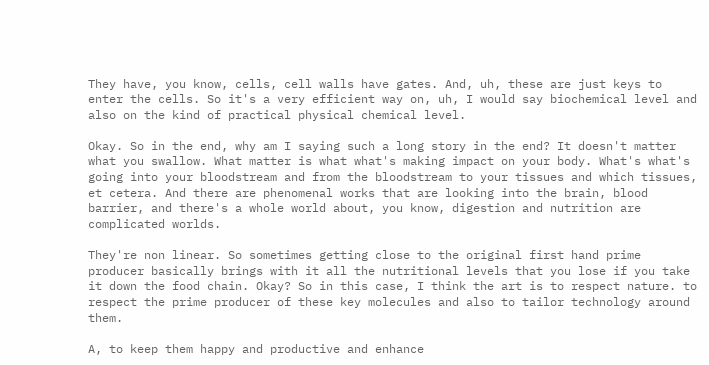They have, you know, cells, cell walls have gates. And, uh, these are just keys to enter the cells. So it's a very efficient way on, uh, I would say biochemical level and also on the kind of practical physical chemical level.

Okay. So in the end, why am I saying such a long story in the end? It doesn't matter what you swallow. What matter is what what's making impact on your body. What's what's going into your bloodstream and from the bloodstream to your tissues and which tissues, et cetera. And there are phenomenal works that are looking into the brain, blood barrier, and there's a whole world about, you know, digestion and nutrition are complicated worlds.

They're non linear. So sometimes getting close to the original first hand prime producer basically brings with it all the nutritional levels that you lose if you take it down the food chain. Okay? So in this case, I think the art is to respect nature. to respect the prime producer of these key molecules and also to tailor technology around them.

A, to keep them happy and productive and enhance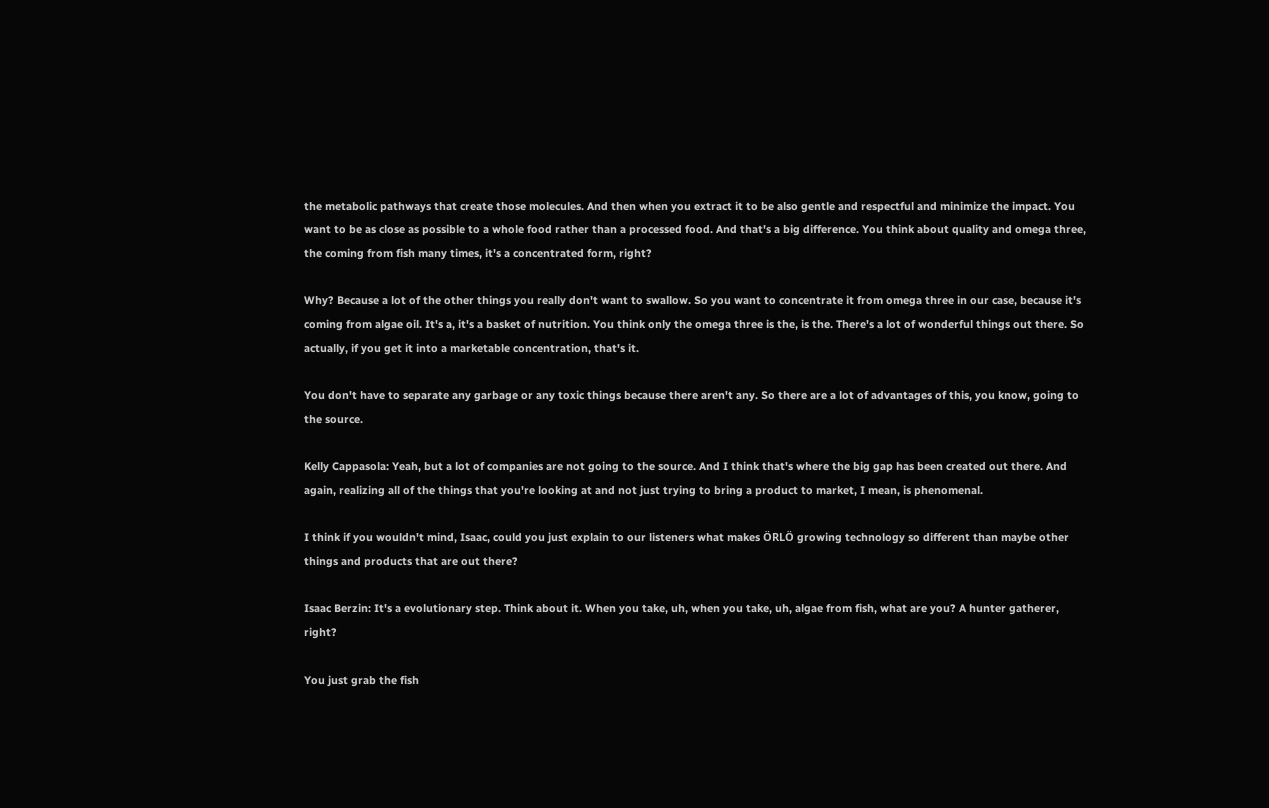the metabolic pathways that create those molecules. And then when you extract it to be also gentle and respectful and minimize the impact. You want to be as close as possible to a whole food rather than a processed food. And that's a big difference. You think about quality and omega three, the coming from fish many times, it's a concentrated form, right?

Why? Because a lot of the other things you really don't want to swallow. So you want to concentrate it from omega three in our case, because it's coming from algae oil. It's a, it's a basket of nutrition. You think only the omega three is the, is the. There's a lot of wonderful things out there. So actually, if you get it into a marketable concentration, that's it.

You don't have to separate any garbage or any toxic things because there aren't any. So there are a lot of advantages of this, you know, going to the source.

Kelly Cappasola: Yeah, but a lot of companies are not going to the source. And I think that's where the big gap has been created out there. And again, realizing all of the things that you're looking at and not just trying to bring a product to market, I mean, is phenomenal.

I think if you wouldn't mind, Isaac, could you just explain to our listeners what makes ÖRLÖ growing technology so different than maybe other things and products that are out there?

Isaac Berzin: It's a evolutionary step. Think about it. When you take, uh, when you take, uh, algae from fish, what are you? A hunter gatherer, right?

You just grab the fish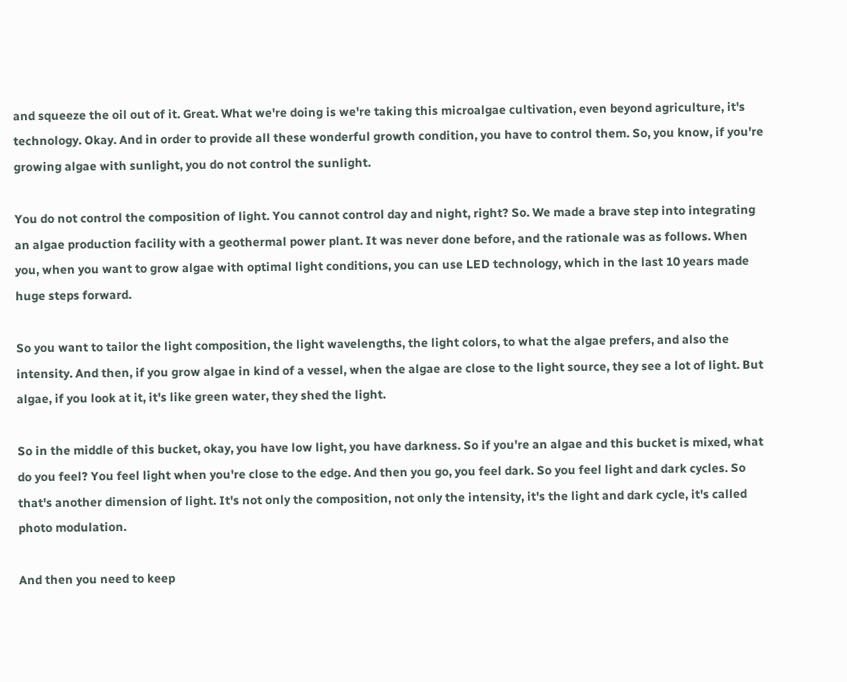and squeeze the oil out of it. Great. What we're doing is we're taking this microalgae cultivation, even beyond agriculture, it's technology. Okay. And in order to provide all these wonderful growth condition, you have to control them. So, you know, if you're growing algae with sunlight, you do not control the sunlight.

You do not control the composition of light. You cannot control day and night, right? So. We made a brave step into integrating an algae production facility with a geothermal power plant. It was never done before, and the rationale was as follows. When you, when you want to grow algae with optimal light conditions, you can use LED technology, which in the last 10 years made huge steps forward.

So you want to tailor the light composition, the light wavelengths, the light colors, to what the algae prefers, and also the intensity. And then, if you grow algae in kind of a vessel, when the algae are close to the light source, they see a lot of light. But algae, if you look at it, it's like green water, they shed the light.

So in the middle of this bucket, okay, you have low light, you have darkness. So if you're an algae and this bucket is mixed, what do you feel? You feel light when you're close to the edge. And then you go, you feel dark. So you feel light and dark cycles. So that's another dimension of light. It's not only the composition, not only the intensity, it's the light and dark cycle, it's called photo modulation.

And then you need to keep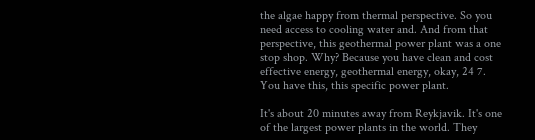the algae happy from thermal perspective. So you need access to cooling water and. And from that perspective, this geothermal power plant was a one stop shop. Why? Because you have clean and cost effective energy, geothermal energy, okay, 24 7. You have this, this specific power plant.

It's about 20 minutes away from Reykjavik. It's one of the largest power plants in the world. They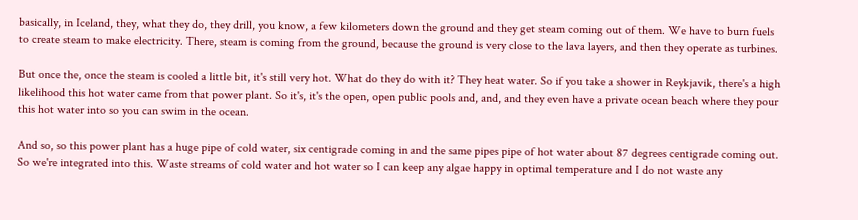basically, in Iceland, they, what they do, they drill, you know, a few kilometers down the ground and they get steam coming out of them. We have to burn fuels to create steam to make electricity. There, steam is coming from the ground, because the ground is very close to the lava layers, and then they operate as turbines.

But once the, once the steam is cooled a little bit, it's still very hot. What do they do with it? They heat water. So if you take a shower in Reykjavik, there's a high likelihood this hot water came from that power plant. So it's, it's the open, open public pools and, and, and they even have a private ocean beach where they pour this hot water into so you can swim in the ocean.

And so, so this power plant has a huge pipe of cold water, six centigrade coming in and the same pipes pipe of hot water about 87 degrees centigrade coming out. So we're integrated into this. Waste streams of cold water and hot water so I can keep any algae happy in optimal temperature and I do not waste any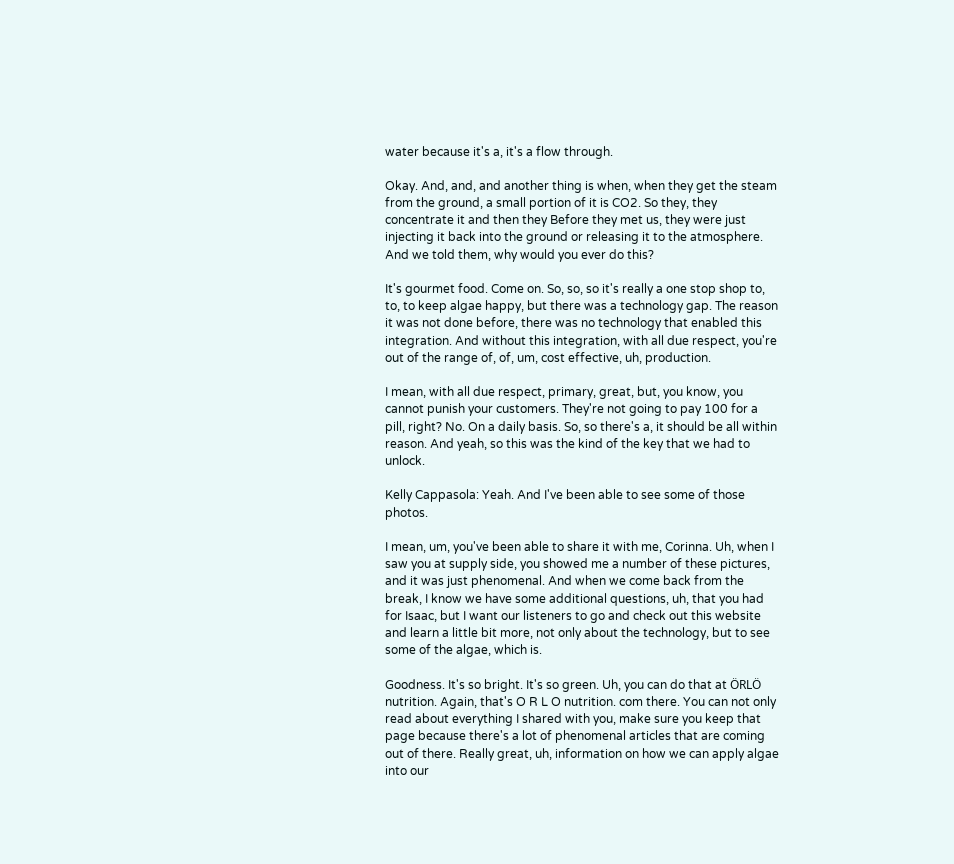water because it's a, it's a flow through.

Okay. And, and, and another thing is when, when they get the steam from the ground, a small portion of it is CO2. So they, they concentrate it and then they Before they met us, they were just injecting it back into the ground or releasing it to the atmosphere. And we told them, why would you ever do this?

It's gourmet food. Come on. So, so, so it's really a one stop shop to, to, to keep algae happy, but there was a technology gap. The reason it was not done before, there was no technology that enabled this integration. And without this integration, with all due respect, you're out of the range of, of, um, cost effective, uh, production.

I mean, with all due respect, primary, great, but, you know, you cannot punish your customers. They're not going to pay 100 for a pill, right? No. On a daily basis. So, so there's a, it should be all within reason. And yeah, so this was the kind of the key that we had to unlock.

Kelly Cappasola: Yeah. And I've been able to see some of those photos.

I mean, um, you've been able to share it with me, Corinna. Uh, when I saw you at supply side, you showed me a number of these pictures, and it was just phenomenal. And when we come back from the break, I know we have some additional questions, uh, that you had for Isaac, but I want our listeners to go and check out this website and learn a little bit more, not only about the technology, but to see some of the algae, which is.

Goodness. It's so bright. It's so green. Uh, you can do that at ÖRLÖ nutrition. Again, that's O R L O nutrition. com there. You can not only read about everything I shared with you, make sure you keep that page because there's a lot of phenomenal articles that are coming out of there. Really great, uh, information on how we can apply algae into our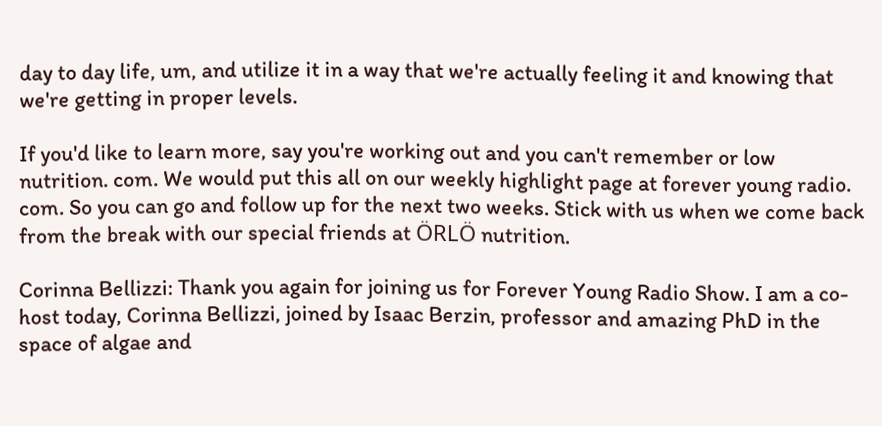day to day life, um, and utilize it in a way that we're actually feeling it and knowing that we're getting in proper levels.

If you'd like to learn more, say you're working out and you can't remember or low nutrition. com. We would put this all on our weekly highlight page at forever young radio. com. So you can go and follow up for the next two weeks. Stick with us when we come back from the break with our special friends at ÖRLÖ nutrition.

Corinna Bellizzi: Thank you again for joining us for Forever Young Radio Show. I am a co-host today, Corinna Bellizzi, joined by Isaac Berzin, professor and amazing PhD in the space of algae and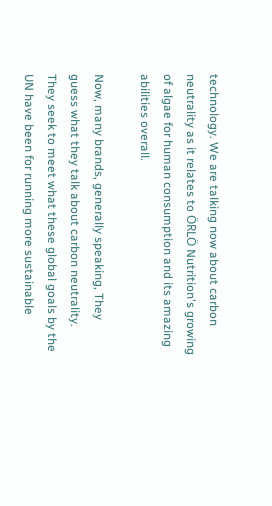technology. We are talking now about carbon neutrality as it relates to ÖRLÖ Nutrition's growing of algae for human consumption and its amazing abilities overall.

Now, many brands, generally speaking, They guess what they talk about carbon neutrality. They seek to meet what these global goals by the UN have been for running more sustainable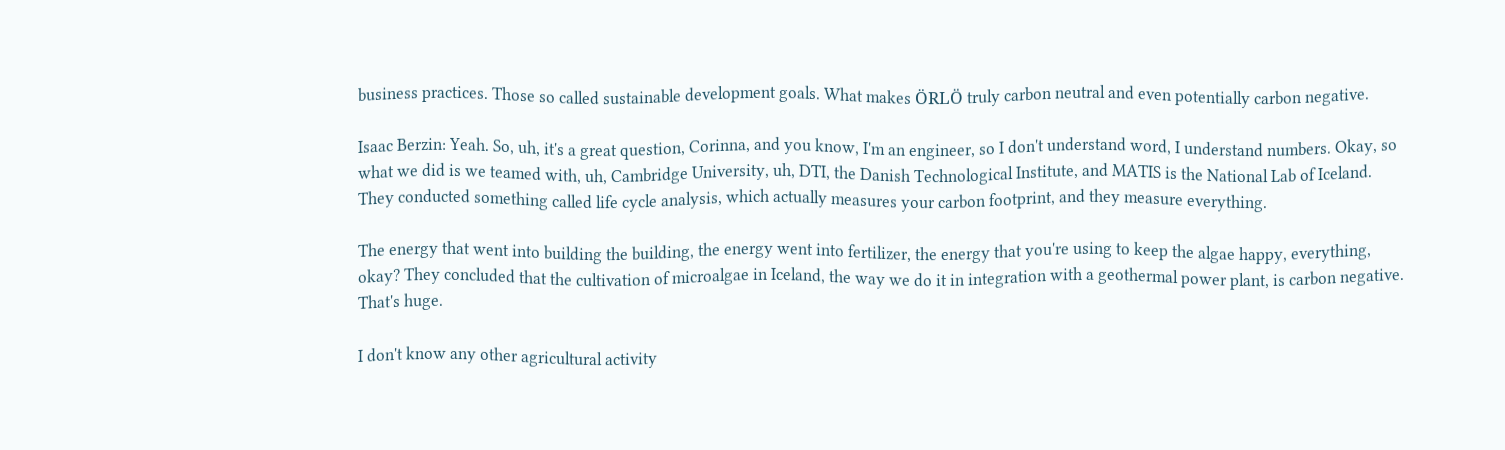business practices. Those so called sustainable development goals. What makes ÖRLÖ truly carbon neutral and even potentially carbon negative.

Isaac Berzin: Yeah. So, uh, it's a great question, Corinna, and you know, I'm an engineer, so I don't understand word, I understand numbers. Okay, so what we did is we teamed with, uh, Cambridge University, uh, DTI, the Danish Technological Institute, and MATIS is the National Lab of Iceland. They conducted something called life cycle analysis, which actually measures your carbon footprint, and they measure everything.

The energy that went into building the building, the energy went into fertilizer, the energy that you're using to keep the algae happy, everything, okay? They concluded that the cultivation of microalgae in Iceland, the way we do it in integration with a geothermal power plant, is carbon negative. That's huge.

I don't know any other agricultural activity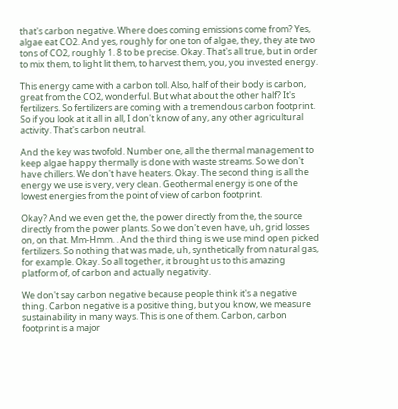that's carbon negative. Where does coming emissions come from? Yes, algae eat CO2. And yes, roughly for one ton of algae, they, they ate two tons of CO2, roughly 1. 8 to be precise. Okay. That's all true, but in order to mix them, to light lit them, to harvest them, you, you invested energy.

This energy came with a carbon toll. Also, half of their body is carbon, great from the CO2, wonderful. But what about the other half? It's fertilizers. So fertilizers are coming with a tremendous carbon footprint. So if you look at it all in all, I don't know of any, any other agricultural activity. That's carbon neutral.

And the key was twofold. Number one, all the thermal management to keep algae happy thermally is done with waste streams. So we don't have chillers. We don't have heaters. Okay. The second thing is all the energy we use is very, very clean. Geothermal energy is one of the lowest energies from the point of view of carbon footprint.

Okay? And we even get the, the power directly from the, the source directly from the power plants. So we don't even have, uh, grid losses on, on that. Mm-Hmm. . And the third thing is we use mind open picked fertilizers. So nothing that was made, uh, synthetically from natural gas, for example. Okay. So all together, it brought us to this amazing platform of, of carbon and actually negativity.

We don't say carbon negative because people think it's a negative thing. Carbon negative is a positive thing, but you know, we measure sustainability in many ways. This is one of them. Carbon, carbon footprint is a major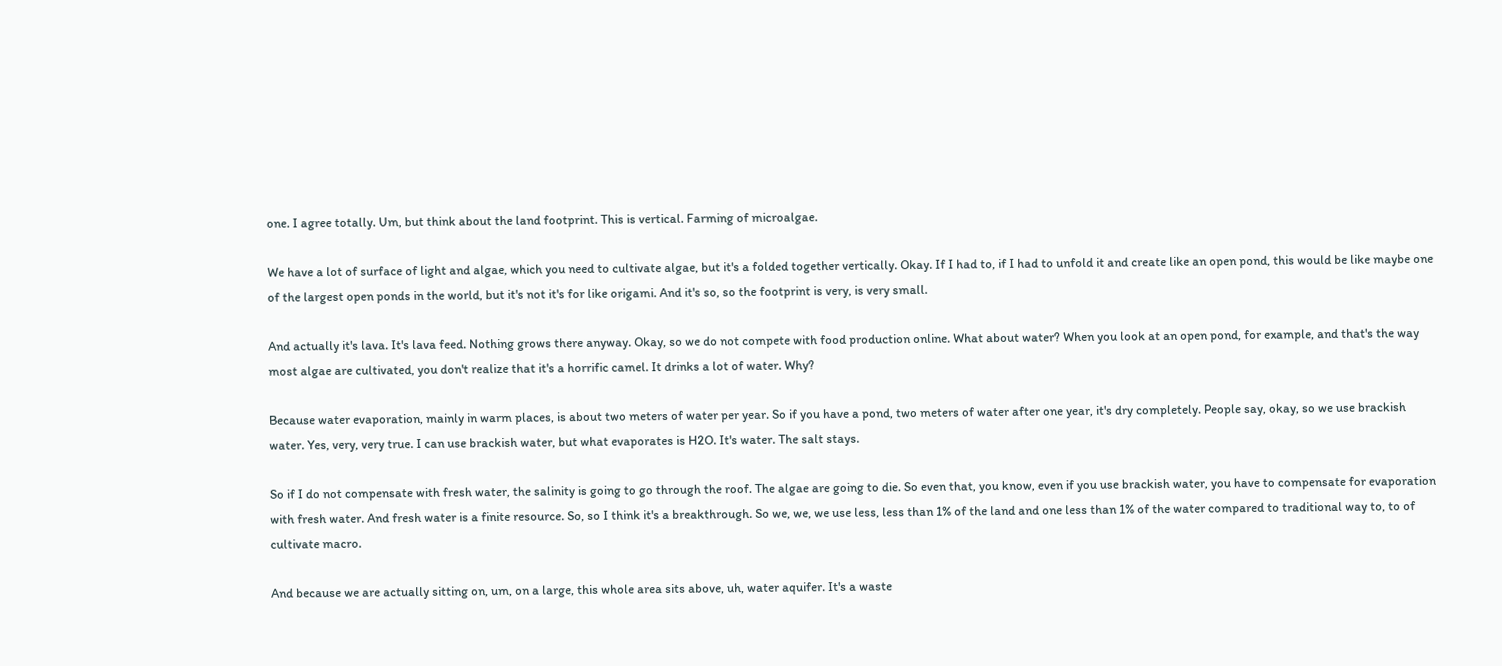one. I agree totally. Um, but think about the land footprint. This is vertical. Farming of microalgae.

We have a lot of surface of light and algae, which you need to cultivate algae, but it's a folded together vertically. Okay. If I had to, if I had to unfold it and create like an open pond, this would be like maybe one of the largest open ponds in the world, but it's not it's for like origami. And it's so, so the footprint is very, is very small.

And actually it's lava. It's lava feed. Nothing grows there anyway. Okay, so we do not compete with food production online. What about water? When you look at an open pond, for example, and that's the way most algae are cultivated, you don't realize that it's a horrific camel. It drinks a lot of water. Why?

Because water evaporation, mainly in warm places, is about two meters of water per year. So if you have a pond, two meters of water after one year, it's dry completely. People say, okay, so we use brackish water. Yes, very, very true. I can use brackish water, but what evaporates is H2O. It's water. The salt stays.

So if I do not compensate with fresh water, the salinity is going to go through the roof. The algae are going to die. So even that, you know, even if you use brackish water, you have to compensate for evaporation with fresh water. And fresh water is a finite resource. So, so I think it's a breakthrough. So we, we, we use less, less than 1% of the land and one less than 1% of the water compared to traditional way to, to of cultivate macro.

And because we are actually sitting on, um, on a large, this whole area sits above, uh, water aquifer. It's a waste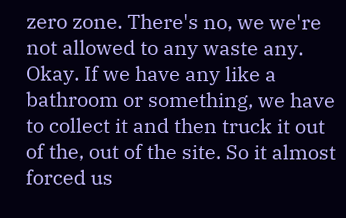zero zone. There's no, we we're not allowed to any waste any. Okay. If we have any like a bathroom or something, we have to collect it and then truck it out of the, out of the site. So it almost forced us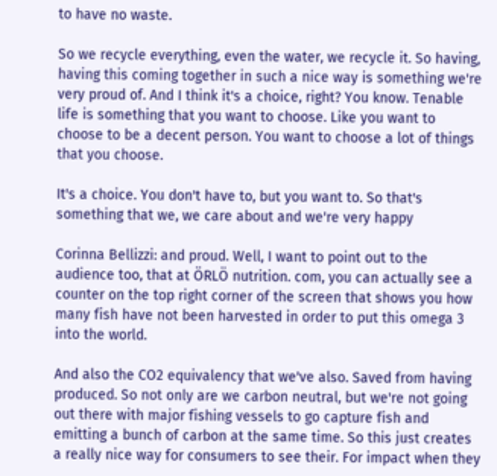to have no waste.

So we recycle everything, even the water, we recycle it. So having, having this coming together in such a nice way is something we're very proud of. And I think it's a choice, right? You know. Tenable life is something that you want to choose. Like you want to choose to be a decent person. You want to choose a lot of things that you choose.

It's a choice. You don't have to, but you want to. So that's something that we, we care about and we're very happy

Corinna Bellizzi: and proud. Well, I want to point out to the audience too, that at ÖRLÖ nutrition. com, you can actually see a counter on the top right corner of the screen that shows you how many fish have not been harvested in order to put this omega 3 into the world.

And also the CO2 equivalency that we've also. Saved from having produced. So not only are we carbon neutral, but we're not going out there with major fishing vessels to go capture fish and emitting a bunch of carbon at the same time. So this just creates a really nice way for consumers to see their. For impact when they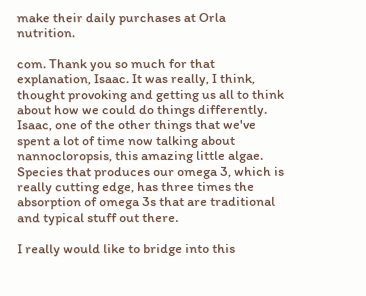make their daily purchases at Orla nutrition.

com. Thank you so much for that explanation, Isaac. It was really, I think, thought provoking and getting us all to think about how we could do things differently. Isaac, one of the other things that we've spent a lot of time now talking about nannocloropsis, this amazing little algae. Species that produces our omega 3, which is really cutting edge, has three times the absorption of omega 3s that are traditional and typical stuff out there.

I really would like to bridge into this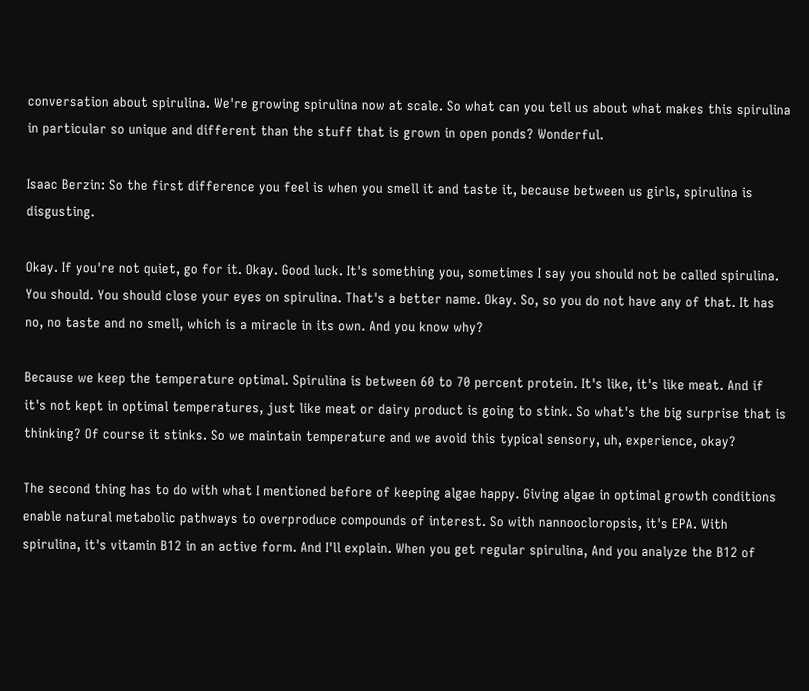conversation about spirulina. We're growing spirulina now at scale. So what can you tell us about what makes this spirulina in particular so unique and different than the stuff that is grown in open ponds? Wonderful.

Isaac Berzin: So the first difference you feel is when you smell it and taste it, because between us girls, spirulina is disgusting.

Okay. If you're not quiet, go for it. Okay. Good luck. It's something you, sometimes I say you should not be called spirulina. You should. You should close your eyes on spirulina. That's a better name. Okay. So, so you do not have any of that. It has no, no taste and no smell, which is a miracle in its own. And you know why?

Because we keep the temperature optimal. Spirulina is between 60 to 70 percent protein. It's like, it's like meat. And if it's not kept in optimal temperatures, just like meat or dairy product is going to stink. So what's the big surprise that is thinking? Of course it stinks. So we maintain temperature and we avoid this typical sensory, uh, experience, okay?

The second thing has to do with what I mentioned before of keeping algae happy. Giving algae in optimal growth conditions enable natural metabolic pathways to overproduce compounds of interest. So with nannoocloropsis, it's EPA. With spirulina, it's vitamin B12 in an active form. And I'll explain. When you get regular spirulina, And you analyze the B12 of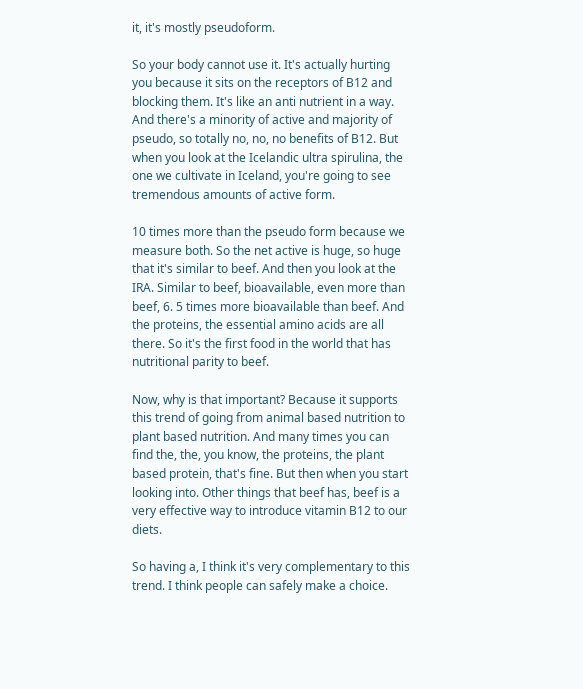it, it's mostly pseudoform.

So your body cannot use it. It's actually hurting you because it sits on the receptors of B12 and blocking them. It's like an anti nutrient in a way. And there's a minority of active and majority of pseudo, so totally no, no, no benefits of B12. But when you look at the Icelandic ultra spirulina, the one we cultivate in Iceland, you're going to see tremendous amounts of active form.

10 times more than the pseudo form because we measure both. So the net active is huge, so huge that it's similar to beef. And then you look at the IRA. Similar to beef, bioavailable, even more than beef, 6. 5 times more bioavailable than beef. And the proteins, the essential amino acids are all there. So it's the first food in the world that has nutritional parity to beef.

Now, why is that important? Because it supports this trend of going from animal based nutrition to plant based nutrition. And many times you can find the, the, you know, the proteins, the plant based protein, that's fine. But then when you start looking into. Other things that beef has, beef is a very effective way to introduce vitamin B12 to our diets.

So having a, I think it's very complementary to this trend. I think people can safely make a choice.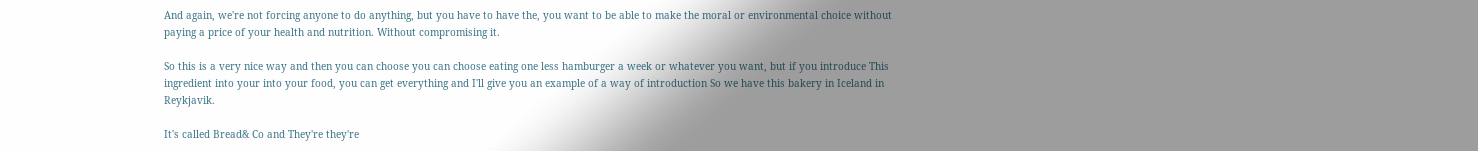And again, we're not forcing anyone to do anything, but you have to have the, you want to be able to make the moral or environmental choice without paying a price of your health and nutrition. Without compromising it.

So this is a very nice way and then you can choose you can choose eating one less hamburger a week or whatever you want, but if you introduce This ingredient into your into your food, you can get everything and I'll give you an example of a way of introduction So we have this bakery in Iceland in Reykjavik.

It's called Bread& Co and They're they're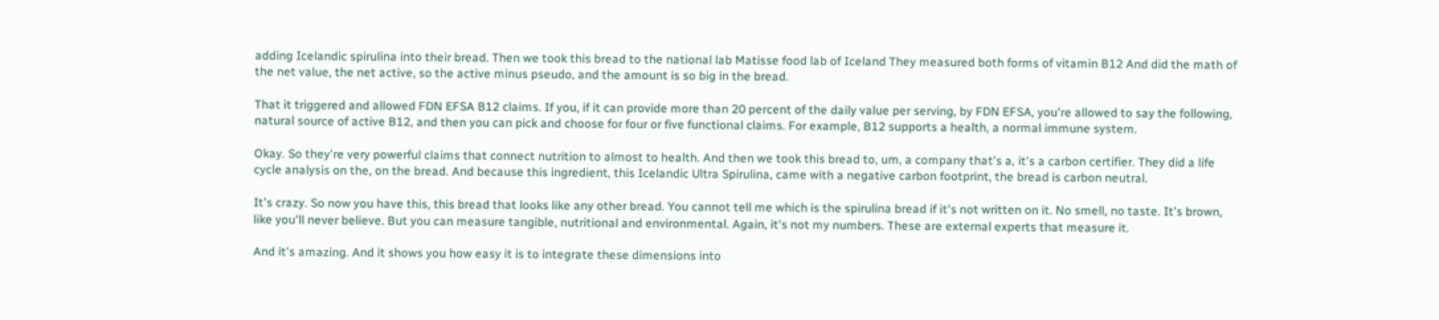adding Icelandic spirulina into their bread. Then we took this bread to the national lab Matisse food lab of Iceland They measured both forms of vitamin B12 And did the math of the net value, the net active, so the active minus pseudo, and the amount is so big in the bread.

That it triggered and allowed FDN EFSA B12 claims. If you, if it can provide more than 20 percent of the daily value per serving, by FDN EFSA, you're allowed to say the following, natural source of active B12, and then you can pick and choose for four or five functional claims. For example, B12 supports a health, a normal immune system.

Okay. So they're very powerful claims that connect nutrition to almost to health. And then we took this bread to, um, a company that's a, it's a carbon certifier. They did a life cycle analysis on the, on the bread. And because this ingredient, this Icelandic Ultra Spirulina, came with a negative carbon footprint, the bread is carbon neutral.

It's crazy. So now you have this, this bread that looks like any other bread. You cannot tell me which is the spirulina bread if it's not written on it. No smell, no taste. It's brown, like you'll never believe. But you can measure tangible, nutritional and environmental. Again, it's not my numbers. These are external experts that measure it.

And it's amazing. And it shows you how easy it is to integrate these dimensions into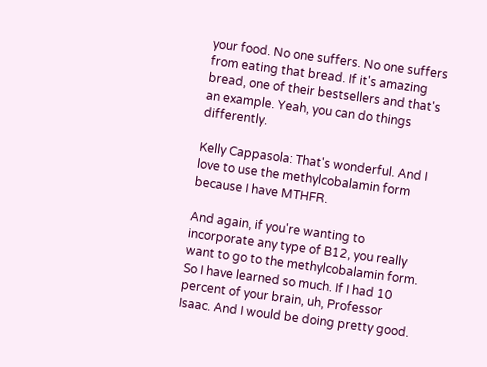your food. No one suffers. No one suffers from eating that bread. If it's amazing bread, one of their bestsellers and that's an example. Yeah, you can do things differently.

Kelly Cappasola: That's wonderful. And I love to use the methylcobalamin form because I have MTHFR.

And again, if you're wanting to incorporate any type of B12, you really want to go to the methylcobalamin form. So I have learned so much. If I had 10 percent of your brain, uh, Professor Isaac. And I would be doing pretty good.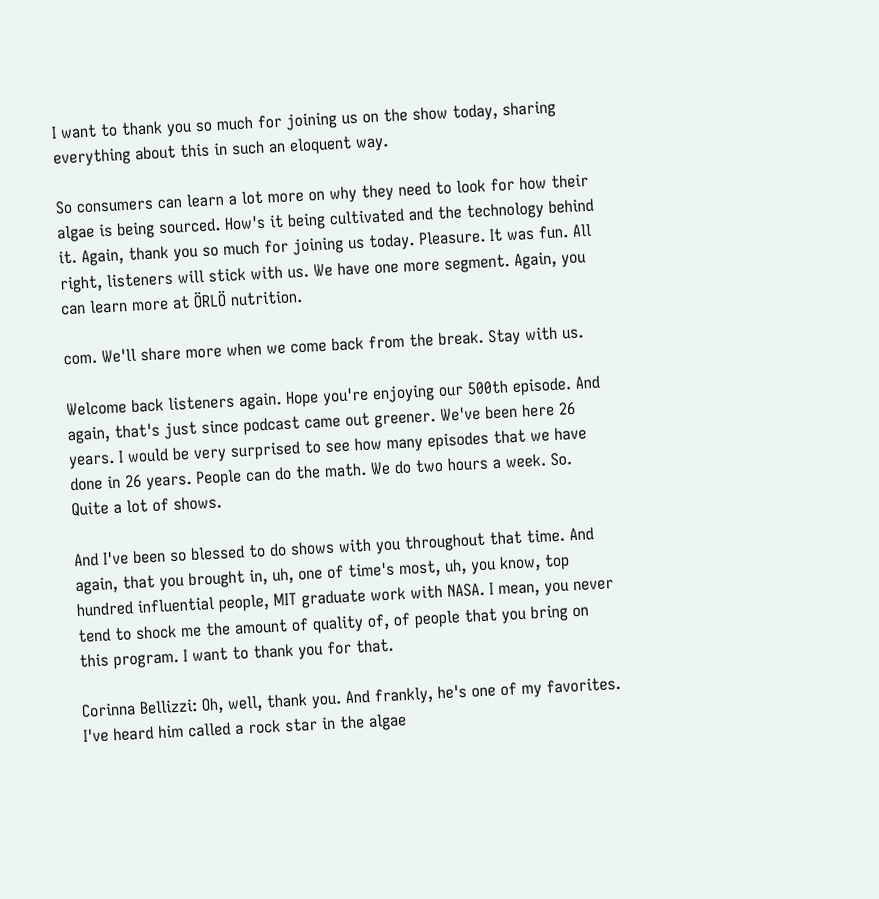I want to thank you so much for joining us on the show today, sharing everything about this in such an eloquent way.

So consumers can learn a lot more on why they need to look for how their algae is being sourced. How's it being cultivated and the technology behind it. Again, thank you so much for joining us today. Pleasure. It was fun. All right, listeners will stick with us. We have one more segment. Again, you can learn more at ÖRLÖ nutrition.

com. We'll share more when we come back from the break. Stay with us.

Welcome back listeners again. Hope you're enjoying our 500th episode. And again, that's just since podcast came out greener. We've been here 26 years. I would be very surprised to see how many episodes that we have done in 26 years. People can do the math. We do two hours a week. So. Quite a lot of shows.

And I've been so blessed to do shows with you throughout that time. And again, that you brought in, uh, one of time's most, uh, you know, top hundred influential people, MIT graduate work with NASA. I mean, you never tend to shock me the amount of quality of, of people that you bring on this program. I want to thank you for that.

Corinna Bellizzi: Oh, well, thank you. And frankly, he's one of my favorites. I've heard him called a rock star in the algae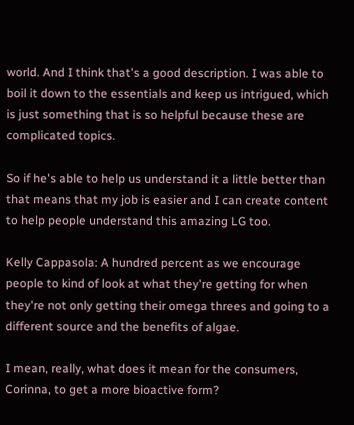world. And I think that's a good description. I was able to boil it down to the essentials and keep us intrigued, which is just something that is so helpful because these are complicated topics.

So if he's able to help us understand it a little better than that means that my job is easier and I can create content to help people understand this amazing LG too.

Kelly Cappasola: A hundred percent as we encourage people to kind of look at what they're getting for when they're not only getting their omega threes and going to a different source and the benefits of algae.

I mean, really, what does it mean for the consumers, Corinna, to get a more bioactive form?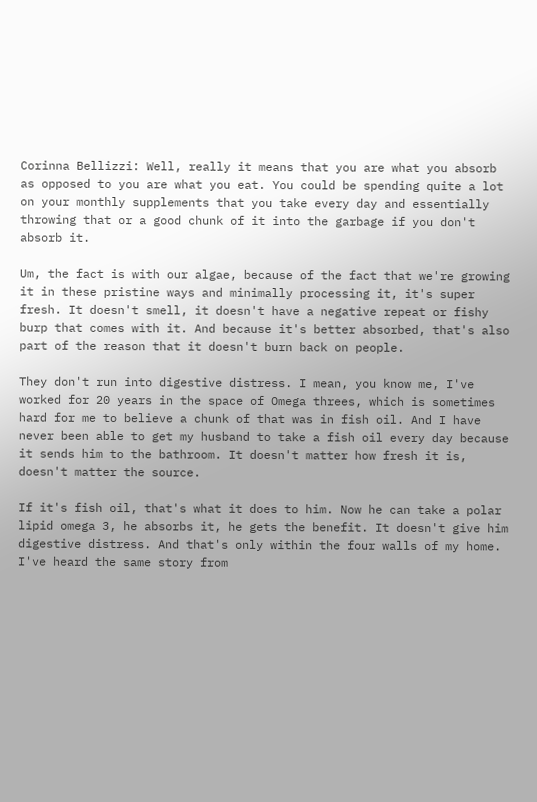Corinna Bellizzi: Well, really it means that you are what you absorb as opposed to you are what you eat. You could be spending quite a lot on your monthly supplements that you take every day and essentially throwing that or a good chunk of it into the garbage if you don't absorb it.

Um, the fact is with our algae, because of the fact that we're growing it in these pristine ways and minimally processing it, it's super fresh. It doesn't smell, it doesn't have a negative repeat or fishy burp that comes with it. And because it's better absorbed, that's also part of the reason that it doesn't burn back on people.

They don't run into digestive distress. I mean, you know me, I've worked for 20 years in the space of Omega threes, which is sometimes hard for me to believe a chunk of that was in fish oil. And I have never been able to get my husband to take a fish oil every day because it sends him to the bathroom. It doesn't matter how fresh it is, doesn't matter the source.

If it's fish oil, that's what it does to him. Now he can take a polar lipid omega 3, he absorbs it, he gets the benefit. It doesn't give him digestive distress. And that's only within the four walls of my home. I've heard the same story from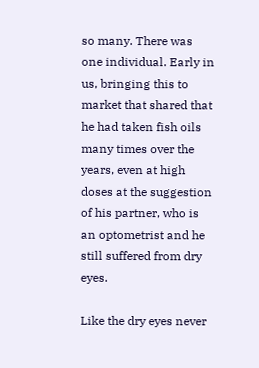so many. There was one individual. Early in us, bringing this to market that shared that he had taken fish oils many times over the years, even at high doses at the suggestion of his partner, who is an optometrist and he still suffered from dry eyes.

Like the dry eyes never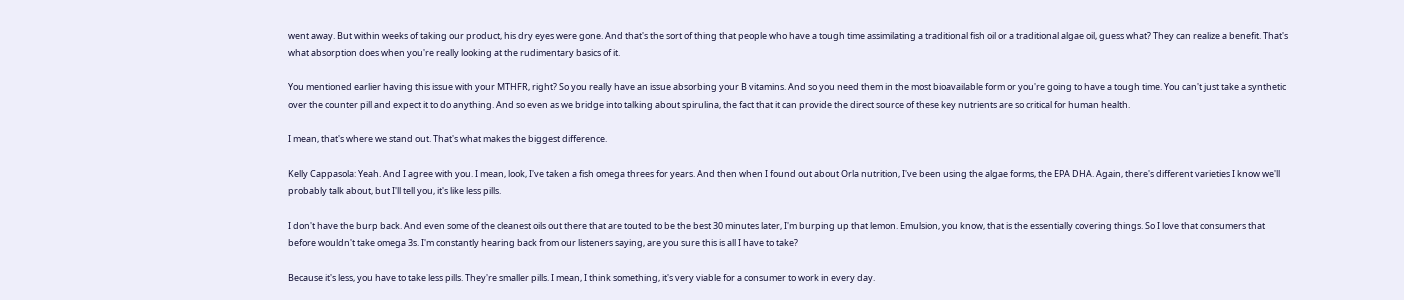went away. But within weeks of taking our product, his dry eyes were gone. And that's the sort of thing that people who have a tough time assimilating a traditional fish oil or a traditional algae oil, guess what? They can realize a benefit. That's what absorption does when you're really looking at the rudimentary basics of it.

You mentioned earlier having this issue with your MTHFR, right? So you really have an issue absorbing your B vitamins. And so you need them in the most bioavailable form or you're going to have a tough time. You can't just take a synthetic over the counter pill and expect it to do anything. And so even as we bridge into talking about spirulina, the fact that it can provide the direct source of these key nutrients are so critical for human health.

I mean, that's where we stand out. That's what makes the biggest difference.

Kelly Cappasola: Yeah. And I agree with you. I mean, look, I've taken a fish omega threes for years. And then when I found out about Orla nutrition, I've been using the algae forms, the EPA DHA. Again, there's different varieties I know we'll probably talk about, but I'll tell you, it's like less pills.

I don't have the burp back. And even some of the cleanest oils out there that are touted to be the best 30 minutes later, I'm burping up that lemon. Emulsion, you know, that is the essentially covering things. So I love that consumers that before wouldn't take omega 3s. I'm constantly hearing back from our listeners saying, are you sure this is all I have to take?

Because it's less, you have to take less pills. They're smaller pills. I mean, I think something, it's very viable for a consumer to work in every day.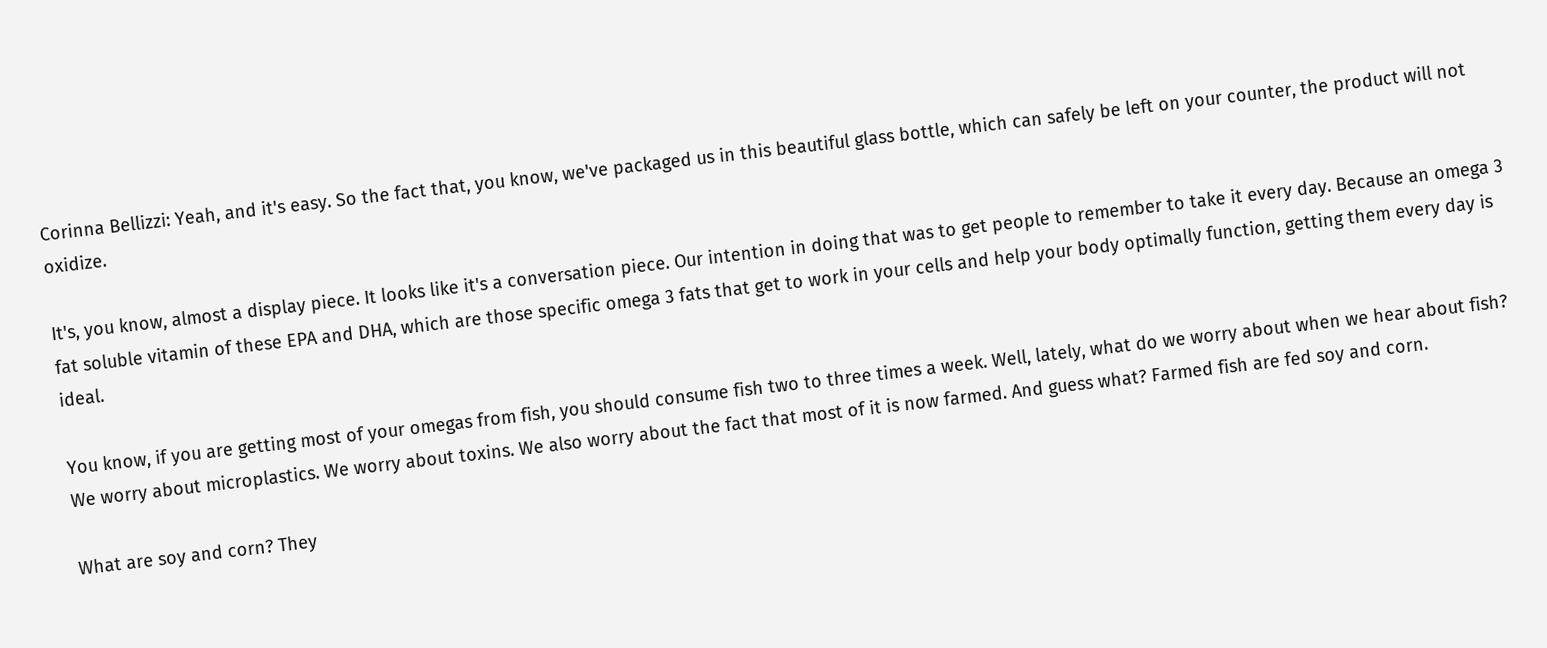Corinna Bellizzi: Yeah, and it's easy. So the fact that, you know, we've packaged us in this beautiful glass bottle, which can safely be left on your counter, the product will not oxidize.

It's, you know, almost a display piece. It looks like it's a conversation piece. Our intention in doing that was to get people to remember to take it every day. Because an omega 3 fat soluble vitamin of these EPA and DHA, which are those specific omega 3 fats that get to work in your cells and help your body optimally function, getting them every day is ideal.

You know, if you are getting most of your omegas from fish, you should consume fish two to three times a week. Well, lately, what do we worry about when we hear about fish? We worry about microplastics. We worry about toxins. We also worry about the fact that most of it is now farmed. And guess what? Farmed fish are fed soy and corn.

What are soy and corn? They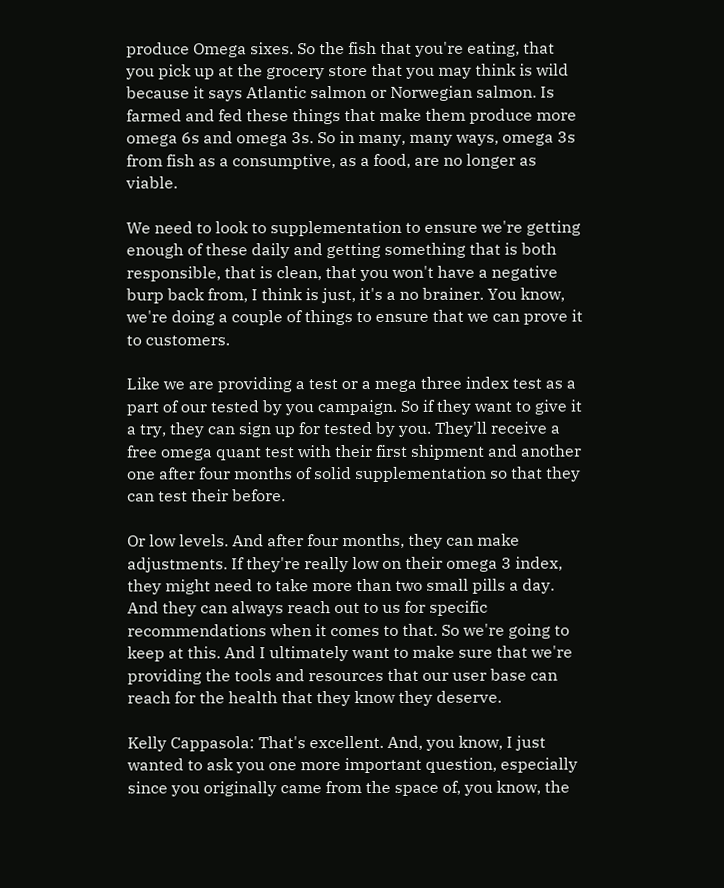produce Omega sixes. So the fish that you're eating, that you pick up at the grocery store that you may think is wild because it says Atlantic salmon or Norwegian salmon. Is farmed and fed these things that make them produce more omega 6s and omega 3s. So in many, many ways, omega 3s from fish as a consumptive, as a food, are no longer as viable.

We need to look to supplementation to ensure we're getting enough of these daily and getting something that is both responsible, that is clean, that you won't have a negative burp back from, I think is just, it's a no brainer. You know, we're doing a couple of things to ensure that we can prove it to customers.

Like we are providing a test or a mega three index test as a part of our tested by you campaign. So if they want to give it a try, they can sign up for tested by you. They'll receive a free omega quant test with their first shipment and another one after four months of solid supplementation so that they can test their before.

Or low levels. And after four months, they can make adjustments. If they're really low on their omega 3 index, they might need to take more than two small pills a day. And they can always reach out to us for specific recommendations when it comes to that. So we're going to keep at this. And I ultimately want to make sure that we're providing the tools and resources that our user base can reach for the health that they know they deserve.

Kelly Cappasola: That's excellent. And, you know, I just wanted to ask you one more important question, especially since you originally came from the space of, you know, the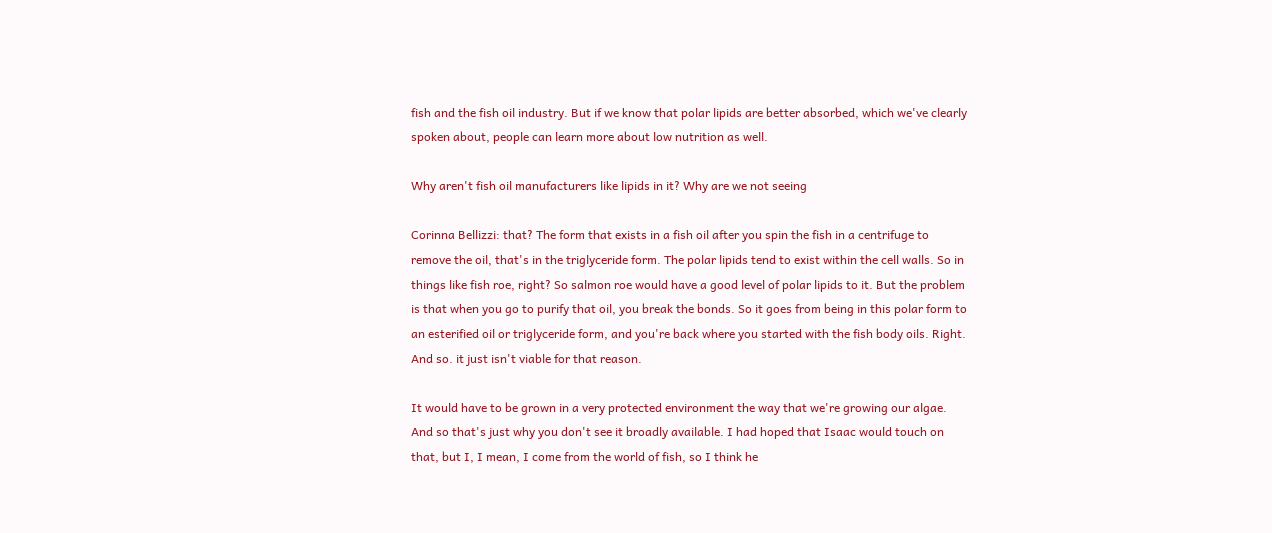fish and the fish oil industry. But if we know that polar lipids are better absorbed, which we've clearly spoken about, people can learn more about low nutrition as well.

Why aren't fish oil manufacturers like lipids in it? Why are we not seeing

Corinna Bellizzi: that? The form that exists in a fish oil after you spin the fish in a centrifuge to remove the oil, that's in the triglyceride form. The polar lipids tend to exist within the cell walls. So in things like fish roe, right? So salmon roe would have a good level of polar lipids to it. But the problem is that when you go to purify that oil, you break the bonds. So it goes from being in this polar form to an esterified oil or triglyceride form, and you're back where you started with the fish body oils. Right. And so. it just isn't viable for that reason.

It would have to be grown in a very protected environment the way that we're growing our algae. And so that's just why you don't see it broadly available. I had hoped that Isaac would touch on that, but I, I mean, I come from the world of fish, so I think he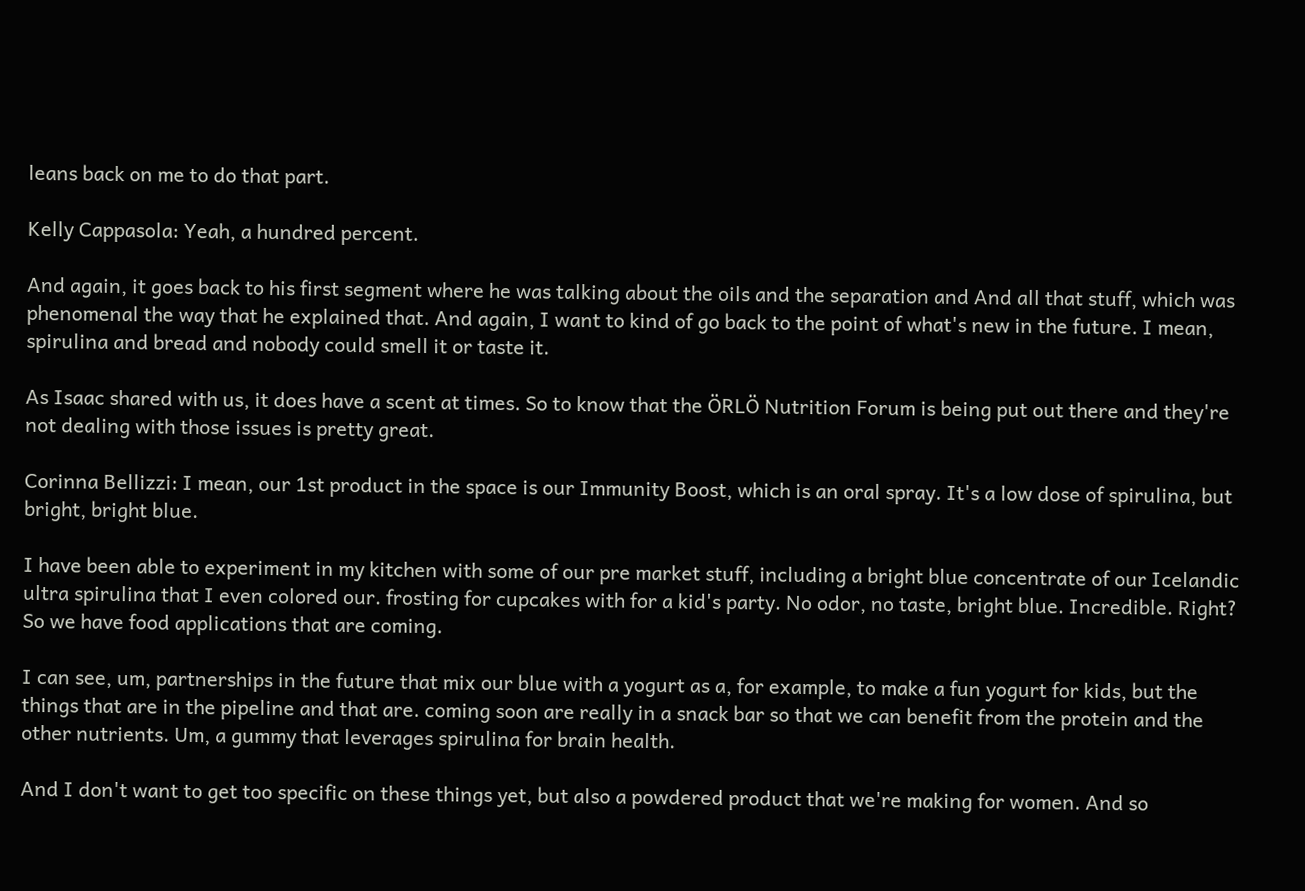leans back on me to do that part.

Kelly Cappasola: Yeah, a hundred percent.

And again, it goes back to his first segment where he was talking about the oils and the separation and And all that stuff, which was phenomenal the way that he explained that. And again, I want to kind of go back to the point of what's new in the future. I mean, spirulina and bread and nobody could smell it or taste it.

As Isaac shared with us, it does have a scent at times. So to know that the ÖRLÖ Nutrition Forum is being put out there and they're not dealing with those issues is pretty great.

Corinna Bellizzi: I mean, our 1st product in the space is our Immunity Boost, which is an oral spray. It's a low dose of spirulina, but bright, bright blue.

I have been able to experiment in my kitchen with some of our pre market stuff, including a bright blue concentrate of our Icelandic ultra spirulina that I even colored our. frosting for cupcakes with for a kid's party. No odor, no taste, bright blue. Incredible. Right? So we have food applications that are coming.

I can see, um, partnerships in the future that mix our blue with a yogurt as a, for example, to make a fun yogurt for kids, but the things that are in the pipeline and that are. coming soon are really in a snack bar so that we can benefit from the protein and the other nutrients. Um, a gummy that leverages spirulina for brain health.

And I don't want to get too specific on these things yet, but also a powdered product that we're making for women. And so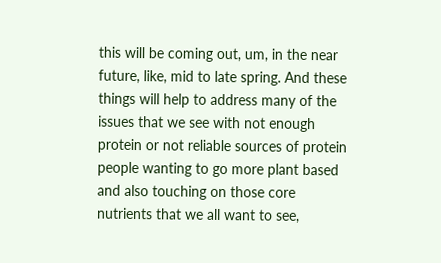this will be coming out, um, in the near future, like, mid to late spring. And these things will help to address many of the issues that we see with not enough protein or not reliable sources of protein people wanting to go more plant based and also touching on those core nutrients that we all want to see,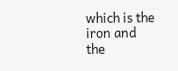which is the iron and the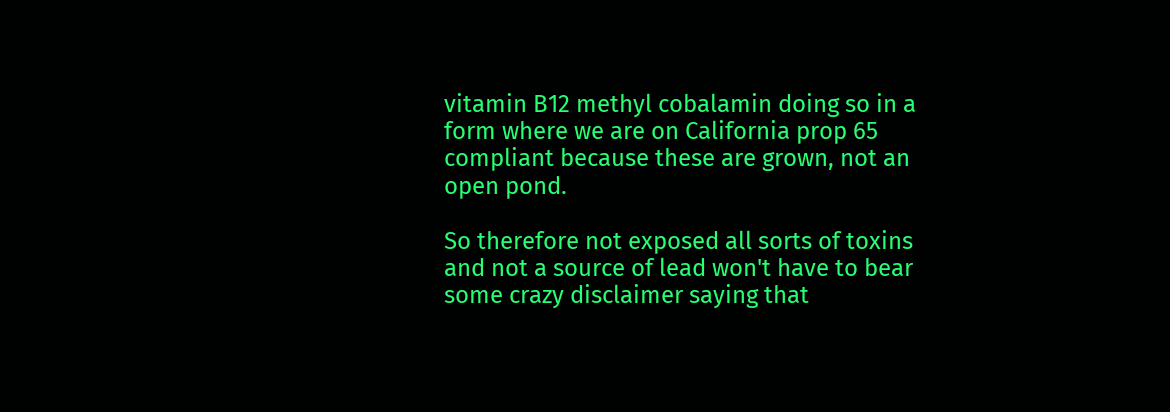vitamin B12 methyl cobalamin doing so in a form where we are on California prop 65 compliant because these are grown, not an open pond.

So therefore not exposed all sorts of toxins and not a source of lead won't have to bear some crazy disclaimer saying that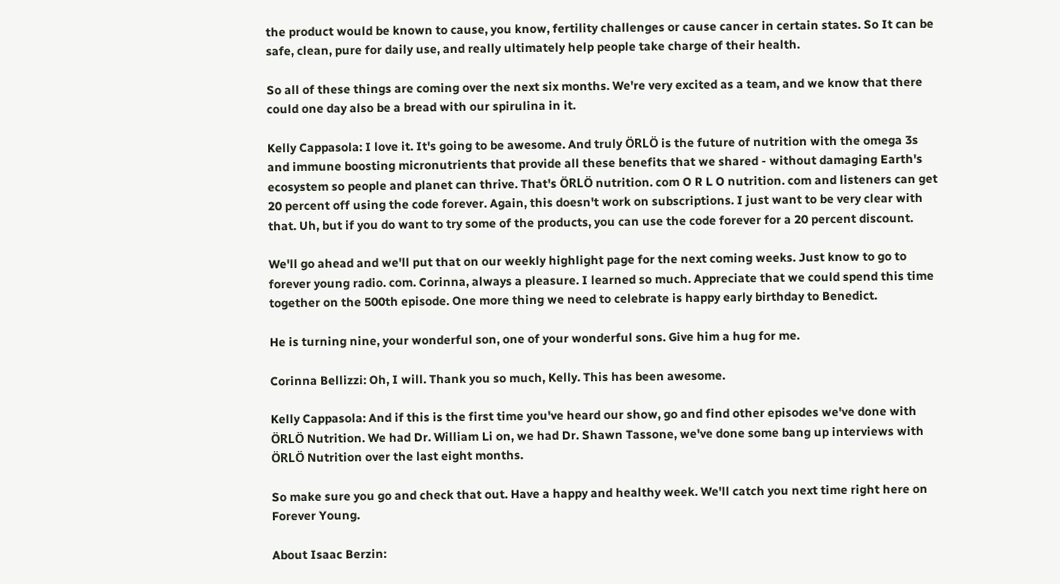the product would be known to cause, you know, fertility challenges or cause cancer in certain states. So It can be safe, clean, pure for daily use, and really ultimately help people take charge of their health.

So all of these things are coming over the next six months. We're very excited as a team, and we know that there could one day also be a bread with our spirulina in it.

Kelly Cappasola: I love it. It's going to be awesome. And truly ÖRLÖ is the future of nutrition with the omega 3s and immune boosting micronutrients that provide all these benefits that we shared - without damaging Earth's ecosystem so people and planet can thrive. That's ÖRLÖ nutrition. com O R L O nutrition. com and listeners can get 20 percent off using the code forever. Again, this doesn't work on subscriptions. I just want to be very clear with that. Uh, but if you do want to try some of the products, you can use the code forever for a 20 percent discount.

We'll go ahead and we'll put that on our weekly highlight page for the next coming weeks. Just know to go to forever young radio. com. Corinna, always a pleasure. I learned so much. Appreciate that we could spend this time together on the 500th episode. One more thing we need to celebrate is happy early birthday to Benedict.

He is turning nine, your wonderful son, one of your wonderful sons. Give him a hug for me.

Corinna Bellizzi: Oh, I will. Thank you so much, Kelly. This has been awesome.

Kelly Cappasola: And if this is the first time you've heard our show, go and find other episodes we've done with ÖRLÖ Nutrition. We had Dr. William Li on, we had Dr. Shawn Tassone, we've done some bang up interviews with ÖRLÖ Nutrition over the last eight months.

So make sure you go and check that out. Have a happy and healthy week. We'll catch you next time right here on Forever Young.

About Isaac Berzin: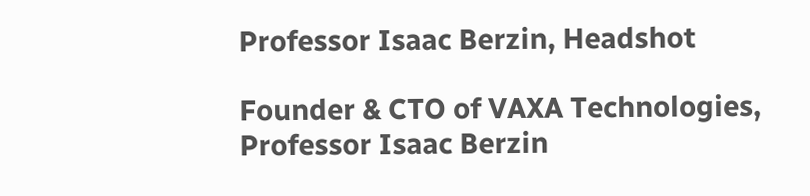Professor Isaac Berzin, Headshot

Founder & CTO of VAXA Technologies, Professor Isaac Berzin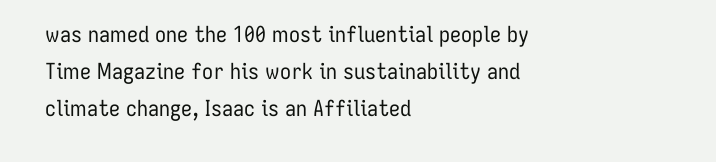was named one the 100 most influential people by Time Magazine for his work in sustainability and climate change, Isaac is an Affiliated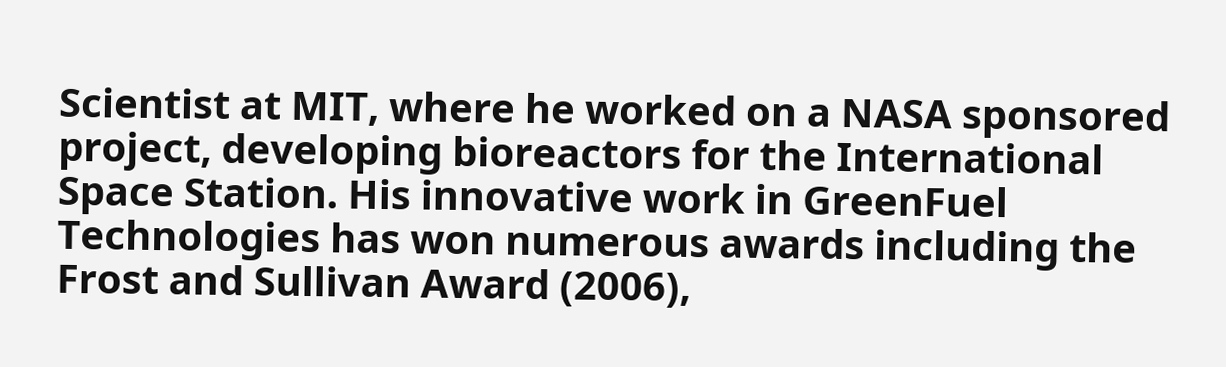Scientist at MIT, where he worked on a NASA sponsored project, developing bioreactors for the International Space Station. His innovative work in GreenFuel Technologies has won numerous awards including the Frost and Sullivan Award (2006),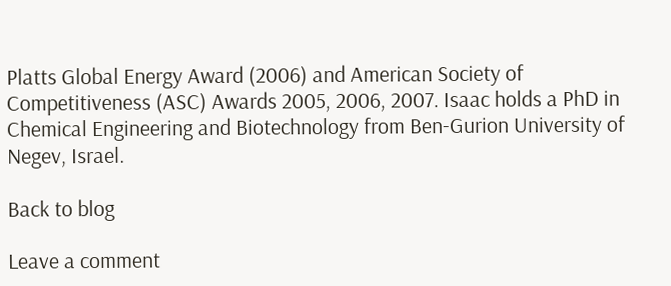Platts Global Energy Award (2006) and American Society of Competitiveness (ASC) Awards 2005, 2006, 2007. Isaac holds a PhD in Chemical Engineering and Biotechnology from Ben-Gurion University of Negev, Israel.

Back to blog

Leave a comment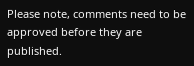Please note, comments need to be approved before they are published.